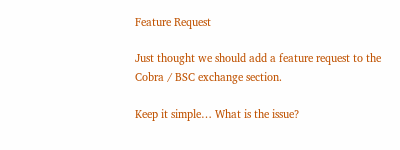Feature Request

Just thought we should add a feature request to the Cobra / BSC exchange section.

Keep it simple… What is the issue?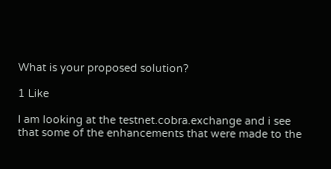What is your proposed solution?

1 Like

I am looking at the testnet.cobra.exchange and i see that some of the enhancements that were made to the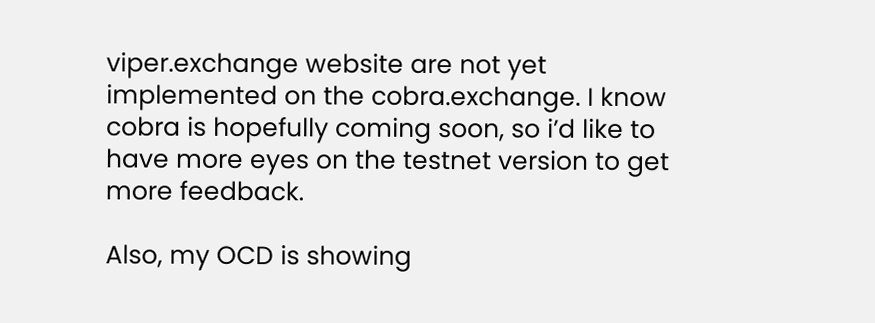viper.exchange website are not yet implemented on the cobra.exchange. I know cobra is hopefully coming soon, so i’d like to have more eyes on the testnet version to get more feedback.

Also, my OCD is showing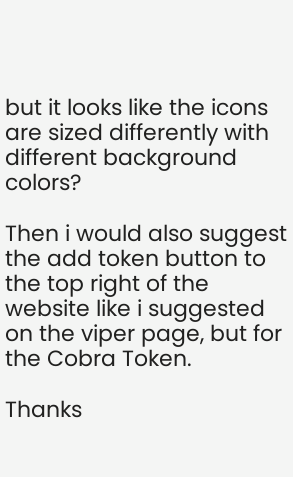but it looks like the icons are sized differently with different background colors?

Then i would also suggest the add token button to the top right of the website like i suggested on the viper page, but for the Cobra Token.

Thanks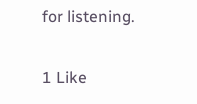for listening.

1 Like